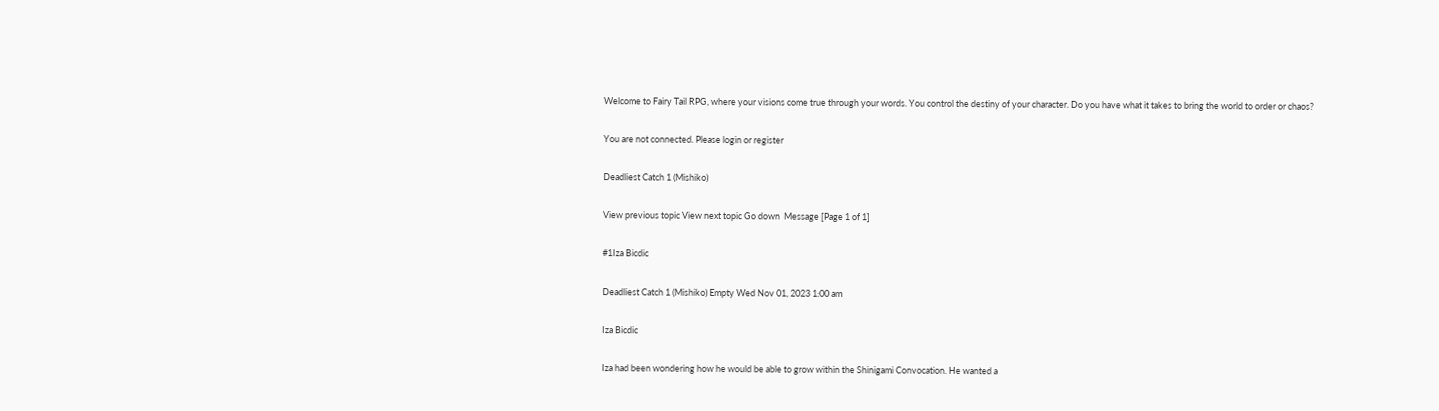Welcome to Fairy Tail RPG, where your visions come true through your words. You control the destiny of your character. Do you have what it takes to bring the world to order or chaos?

You are not connected. Please login or register

Deadliest Catch 1 (Mishiko)

View previous topic View next topic Go down  Message [Page 1 of 1]

#1Iza Bicdic

Deadliest Catch 1 (Mishiko) Empty Wed Nov 01, 2023 1:00 am

Iza Bicdic

Iza had been wondering how he would be able to grow within the Shinigami Convocation. He wanted a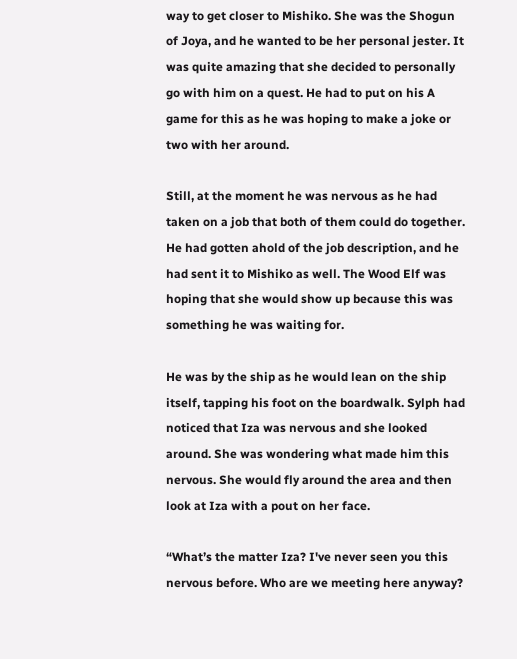way to get closer to Mishiko. She was the Shogun of Joya, and he wanted to be her personal jester. It was quite amazing that she decided to personally go with him on a quest. He had to put on his A game for this as he was hoping to make a joke or two with her around.

Still, at the moment he was nervous as he had taken on a job that both of them could do together. He had gotten ahold of the job description, and he had sent it to Mishiko as well. The Wood Elf was hoping that she would show up because this was something he was waiting for.

He was by the ship as he would lean on the ship itself, tapping his foot on the boardwalk. Sylph had noticed that Iza was nervous and she looked around. She was wondering what made him this nervous. She would fly around the area and then look at Iza with a pout on her face.

“What’s the matter Iza? I've never seen you this nervous before. Who are we meeting here anyway?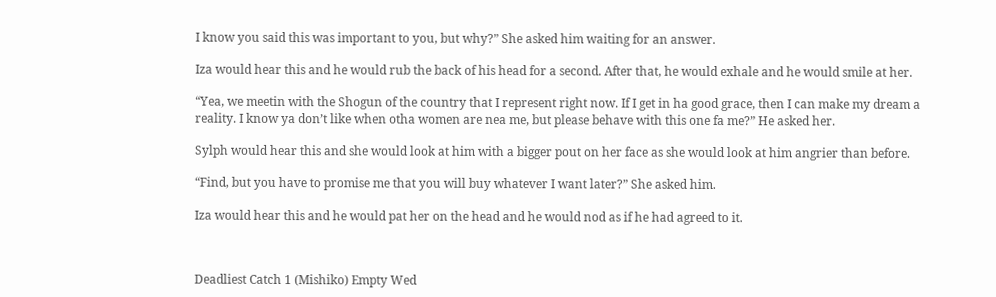I know you said this was important to you, but why?” She asked him waiting for an answer.

Iza would hear this and he would rub the back of his head for a second. After that, he would exhale and he would smile at her.

“Yea, we meetin with the Shogun of the country that I represent right now. If I get in ha good grace, then I can make my dream a reality. I know ya don’t like when otha women are nea me, but please behave with this one fa me?” He asked her.

Sylph would hear this and she would look at him with a bigger pout on her face as she would look at him angrier than before.

“Find, but you have to promise me that you will buy whatever I want later?” She asked him.

Iza would hear this and he would pat her on the head and he would nod as if he had agreed to it.



Deadliest Catch 1 (Mishiko) Empty Wed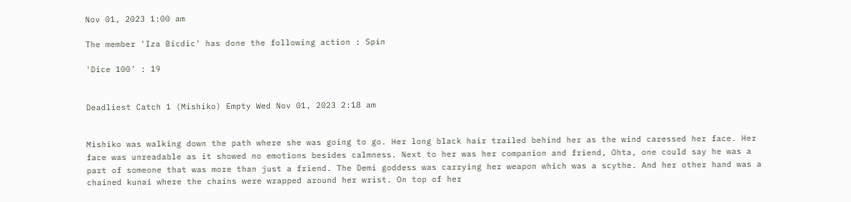Nov 01, 2023 1:00 am

The member 'Iza Bicdic' has done the following action : Spin

'Dice 100' : 19


Deadliest Catch 1 (Mishiko) Empty Wed Nov 01, 2023 2:18 am


Mishiko was walking down the path where she was going to go. Her long black hair trailed behind her as the wind caressed her face. Her face was unreadable as it showed no emotions besides calmness. Next to her was her companion and friend, Ohta, one could say he was a part of someone that was more than just a friend. The Demi goddess was carrying her weapon which was a scythe. And her other hand was a chained kunai where the chains were wrapped around her wrist. On top of her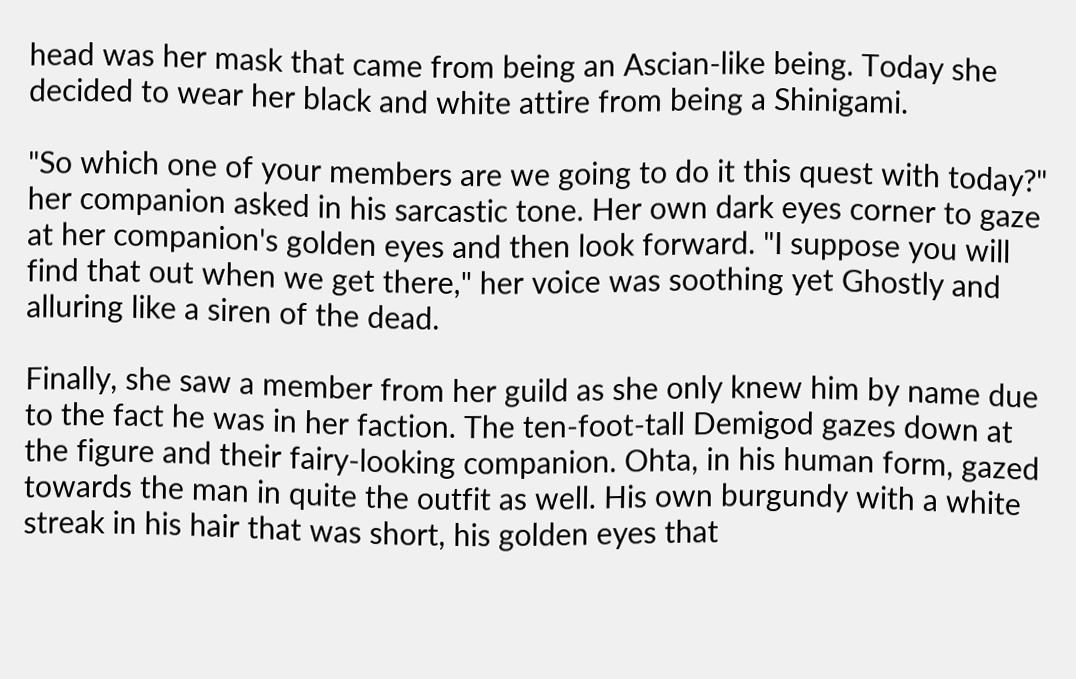head was her mask that came from being an Ascian-like being. Today she decided to wear her black and white attire from being a Shinigami.

"So which one of your members are we going to do it this quest with today?" her companion asked in his sarcastic tone. Her own dark eyes corner to gaze at her companion's golden eyes and then look forward. "I suppose you will find that out when we get there," her voice was soothing yet Ghostly and alluring like a siren of the dead.

Finally, she saw a member from her guild as she only knew him by name due to the fact he was in her faction. The ten-foot-tall Demigod gazes down at the figure and their fairy-looking companion. Ohta, in his human form, gazed towards the man in quite the outfit as well. His own burgundy with a white streak in his hair that was short, his golden eyes that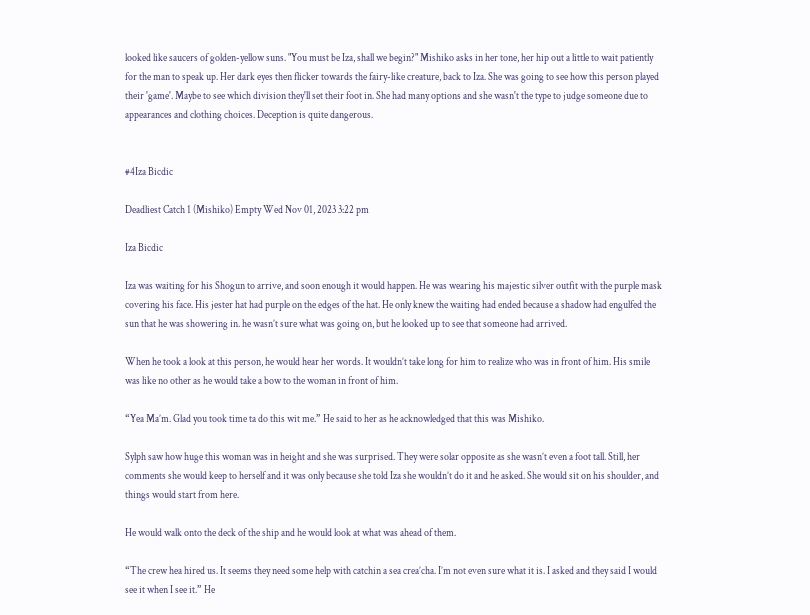looked like saucers of golden-yellow suns. "You must be Iza, shall we begin?" Mishiko asks in her tone, her hip out a little to wait patiently for the man to speak up. Her dark eyes then flicker towards the fairy-like creature, back to Iza. She was going to see how this person played their 'game'. Maybe to see which division they'll set their foot in. She had many options and she wasn't the type to judge someone due to appearances and clothing choices. Deception is quite dangerous.


#4Iza Bicdic

Deadliest Catch 1 (Mishiko) Empty Wed Nov 01, 2023 3:22 pm

Iza Bicdic

Iza was waiting for his Shogun to arrive, and soon enough it would happen. He was wearing his majestic silver outfit with the purple mask covering his face. His jester hat had purple on the edges of the hat. He only knew the waiting had ended because a shadow had engulfed the sun that he was showering in. he wasn’t sure what was going on, but he looked up to see that someone had arrived.

When he took a look at this person, he would hear her words. It wouldn’t take long for him to realize who was in front of him. His smile was like no other as he would take a bow to the woman in front of him.

“Yea Ma’m. Glad you took time ta do this wit me.” He said to her as he acknowledged that this was Mishiko.

Sylph saw how huge this woman was in height and she was surprised. They were solar opposite as she wasn’t even a foot tall. Still, her comments she would keep to herself and it was only because she told Iza she wouldn’t do it and he asked. She would sit on his shoulder, and things would start from here.

He would walk onto the deck of the ship and he would look at what was ahead of them.

“The crew hea hired us. It seems they need some help with catchin a sea crea’cha. I’m not even sure what it is. I asked and they said I would see it when I see it.” He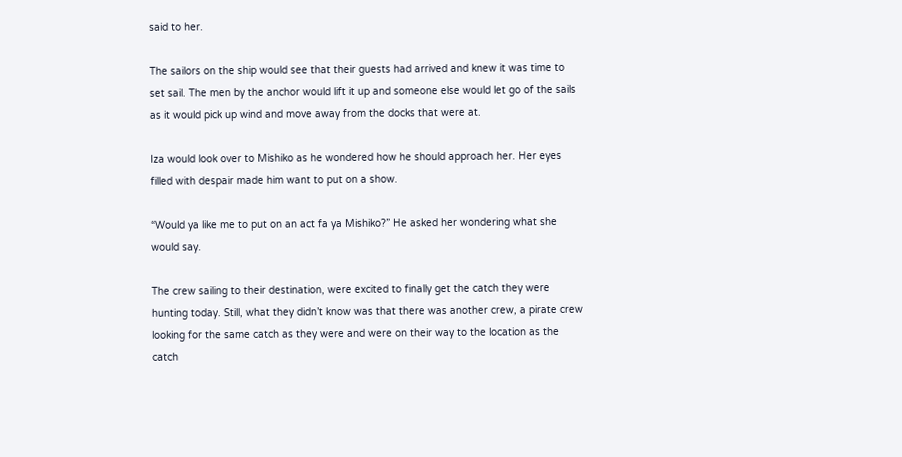said to her.

The sailors on the ship would see that their guests had arrived and knew it was time to set sail. The men by the anchor would lift it up and someone else would let go of the sails as it would pick up wind and move away from the docks that were at.

Iza would look over to Mishiko as he wondered how he should approach her. Her eyes filled with despair made him want to put on a show.

“Would ya like me to put on an act fa ya Mishiko?” He asked her wondering what she would say.

The crew sailing to their destination, were excited to finally get the catch they were hunting today. Still, what they didn’t know was that there was another crew, a pirate crew looking for the same catch as they were and were on their way to the location as the catch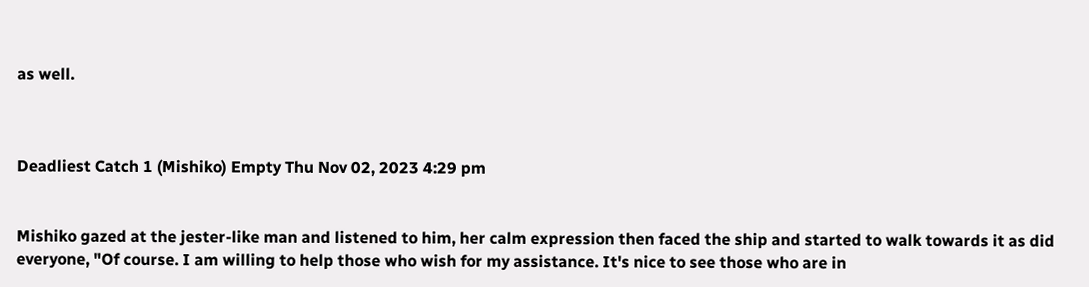as well.



Deadliest Catch 1 (Mishiko) Empty Thu Nov 02, 2023 4:29 pm


Mishiko gazed at the jester-like man and listened to him, her calm expression then faced the ship and started to walk towards it as did everyone, "Of course. I am willing to help those who wish for my assistance. It's nice to see those who are in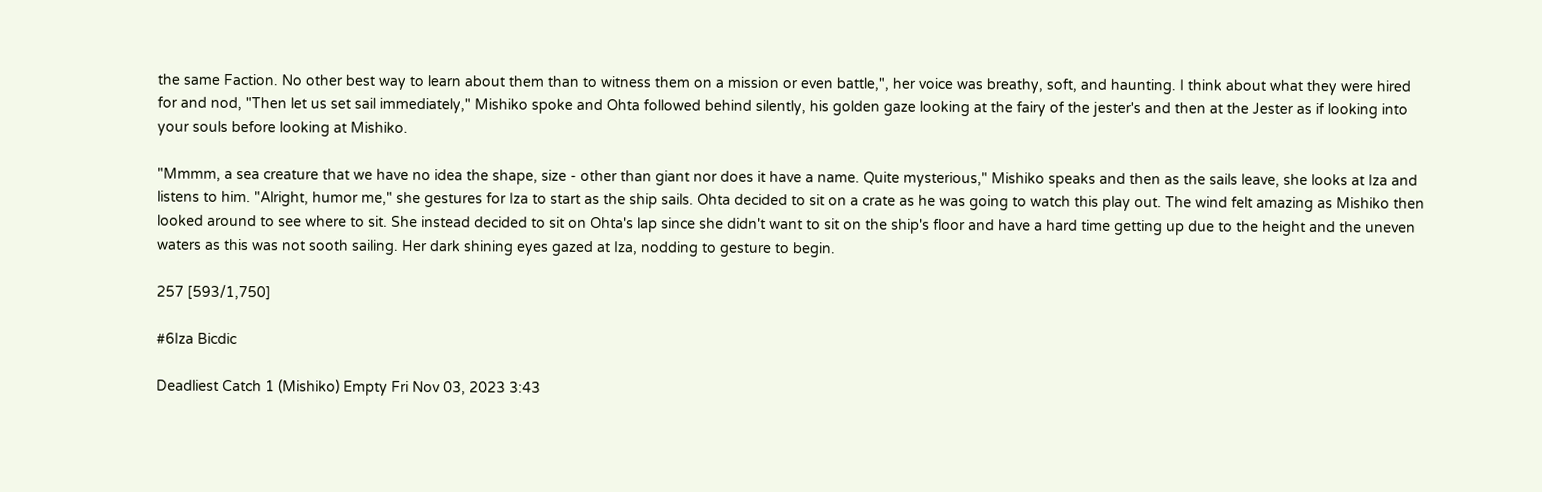the same Faction. No other best way to learn about them than to witness them on a mission or even battle,", her voice was breathy, soft, and haunting. I think about what they were hired for and nod, "Then let us set sail immediately," Mishiko spoke and Ohta followed behind silently, his golden gaze looking at the fairy of the jester's and then at the Jester as if looking into your souls before looking at Mishiko.

"Mmmm, a sea creature that we have no idea the shape, size - other than giant nor does it have a name. Quite mysterious," Mishiko speaks and then as the sails leave, she looks at Iza and listens to him. "Alright, humor me," she gestures for Iza to start as the ship sails. Ohta decided to sit on a crate as he was going to watch this play out. The wind felt amazing as Mishiko then looked around to see where to sit. She instead decided to sit on Ohta's lap since she didn't want to sit on the ship's floor and have a hard time getting up due to the height and the uneven waters as this was not sooth sailing. Her dark shining eyes gazed at Iza, nodding to gesture to begin.

257 [593/1,750]

#6Iza Bicdic

Deadliest Catch 1 (Mishiko) Empty Fri Nov 03, 2023 3:43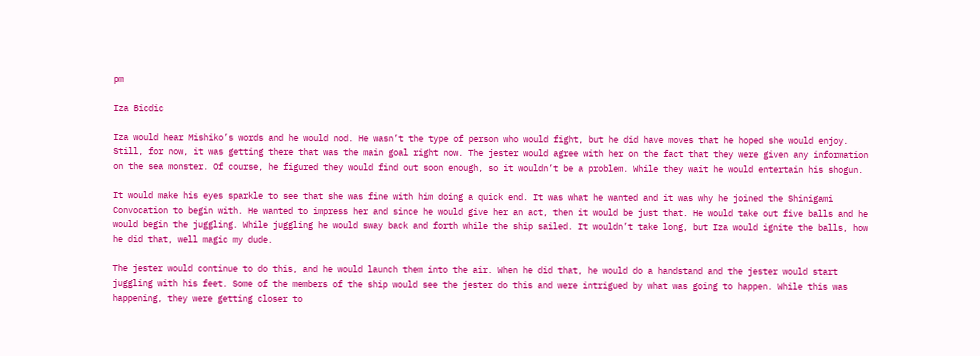pm

Iza Bicdic

Iza would hear Mishiko’s words and he would nod. He wasn’t the type of person who would fight, but he did have moves that he hoped she would enjoy. Still, for now, it was getting there that was the main goal right now. The jester would agree with her on the fact that they were given any information on the sea monster. Of course, he figured they would find out soon enough, so it wouldn’t be a problem. While they wait he would entertain his shogun.

It would make his eyes sparkle to see that she was fine with him doing a quick end. It was what he wanted and it was why he joined the Shinigami Convocation to begin with. He wanted to impress her and since he would give her an act, then it would be just that. He would take out five balls and he would begin the juggling. While juggling he would sway back and forth while the ship sailed. It wouldn’t take long, but Iza would ignite the balls, how he did that, well magic my dude.

The jester would continue to do this, and he would launch them into the air. When he did that, he would do a handstand and the jester would start juggling with his feet. Some of the members of the ship would see the jester do this and were intrigued by what was going to happen. While this was happening, they were getting closer to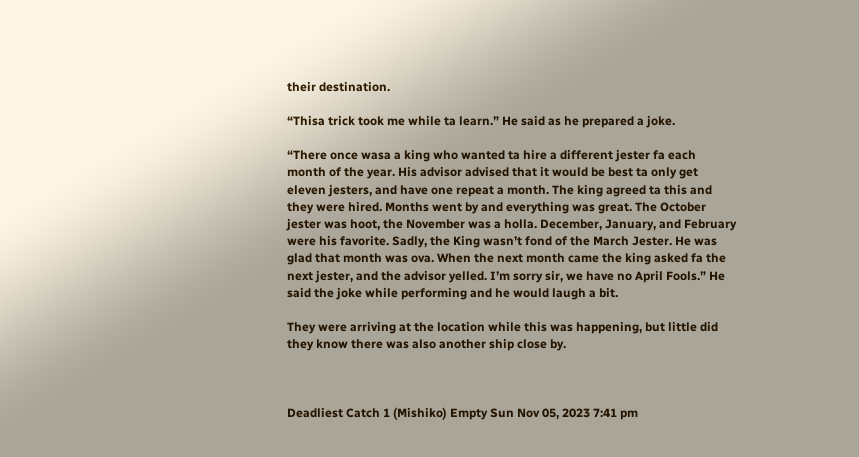their destination.

“Thisa trick took me while ta learn.” He said as he prepared a joke.

“There once wasa a king who wanted ta hire a different jester fa each month of the year. His advisor advised that it would be best ta only get eleven jesters, and have one repeat a month. The king agreed ta this and they were hired. Months went by and everything was great. The October jester was hoot, the November was a holla. December, January, and February were his favorite. Sadly, the King wasn’t fond of the March Jester. He was glad that month was ova. When the next month came the king asked fa the next jester, and the advisor yelled. I’m sorry sir, we have no April Fools.” He said the joke while performing and he would laugh a bit.

They were arriving at the location while this was happening, but little did they know there was also another ship close by.



Deadliest Catch 1 (Mishiko) Empty Sun Nov 05, 2023 7:41 pm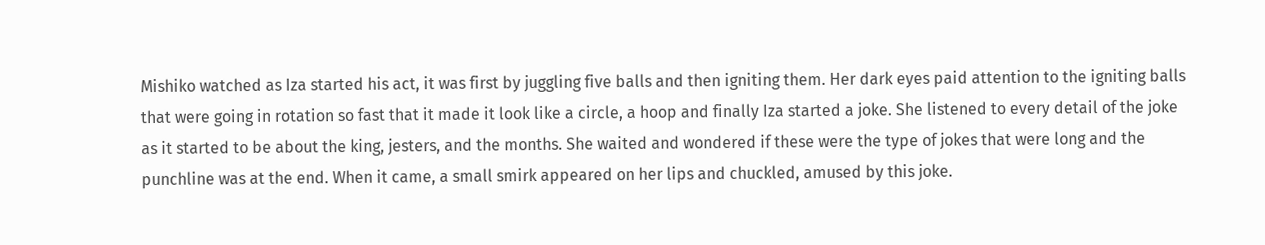Mishiko watched as Iza started his act, it was first by juggling five balls and then igniting them. Her dark eyes paid attention to the igniting balls that were going in rotation so fast that it made it look like a circle, a hoop and finally Iza started a joke. She listened to every detail of the joke as it started to be about the king, jesters, and the months. She waited and wondered if these were the type of jokes that were long and the punchline was at the end. When it came, a small smirk appeared on her lips and chuckled, amused by this joke.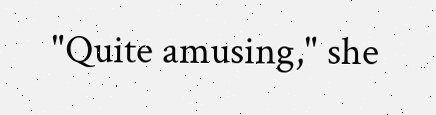"Quite amusing," she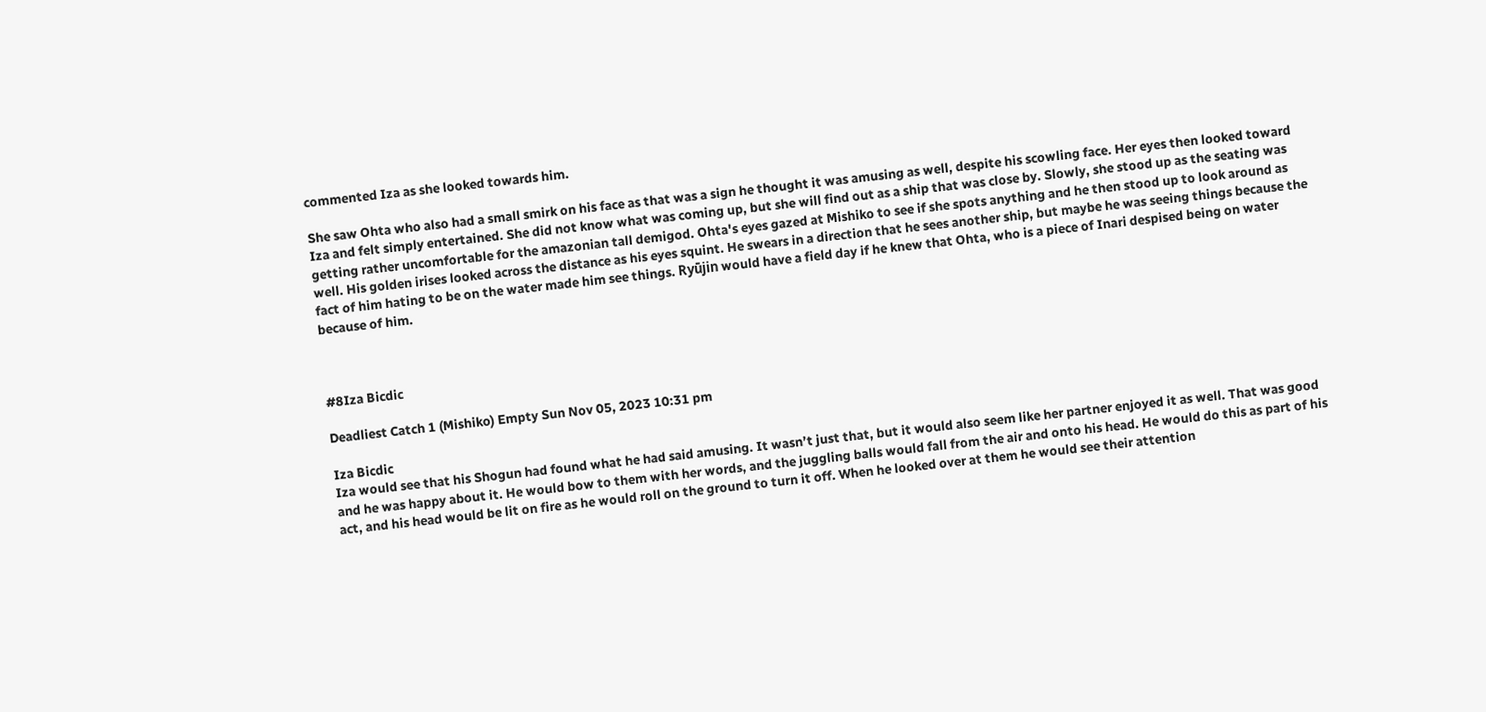commented Iza as she looked towards him.

She saw Ohta who also had a small smirk on his face as that was a sign he thought it was amusing as well, despite his scowling face. Her eyes then looked toward Iza and felt simply entertained. She did not know what was coming up, but she will find out as a ship that was close by. Slowly, she stood up as the seating was getting rather uncomfortable for the amazonian tall demigod. Ohta's eyes gazed at Mishiko to see if she spots anything and he then stood up to look around as well. His golden irises looked across the distance as his eyes squint. He swears in a direction that he sees another ship, but maybe he was seeing things because the fact of him hating to be on the water made him see things. Ryūjin would have a field day if he knew that Ohta, who is a piece of Inari despised being on water because of him.



#8Iza Bicdic

Deadliest Catch 1 (Mishiko) Empty Sun Nov 05, 2023 10:31 pm

Iza Bicdic
Iza would see that his Shogun had found what he had said amusing. It wasn’t just that, but it would also seem like her partner enjoyed it as well. That was good and he was happy about it. He would bow to them with her words, and the juggling balls would fall from the air and onto his head. He would do this as part of his act, and his head would be lit on fire as he would roll on the ground to turn it off. When he looked over at them he would see their attention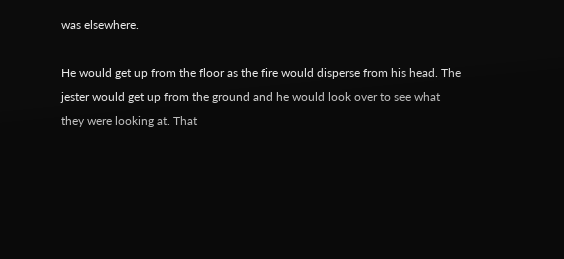was elsewhere.

He would get up from the floor as the fire would disperse from his head. The jester would get up from the ground and he would look over to see what they were looking at. That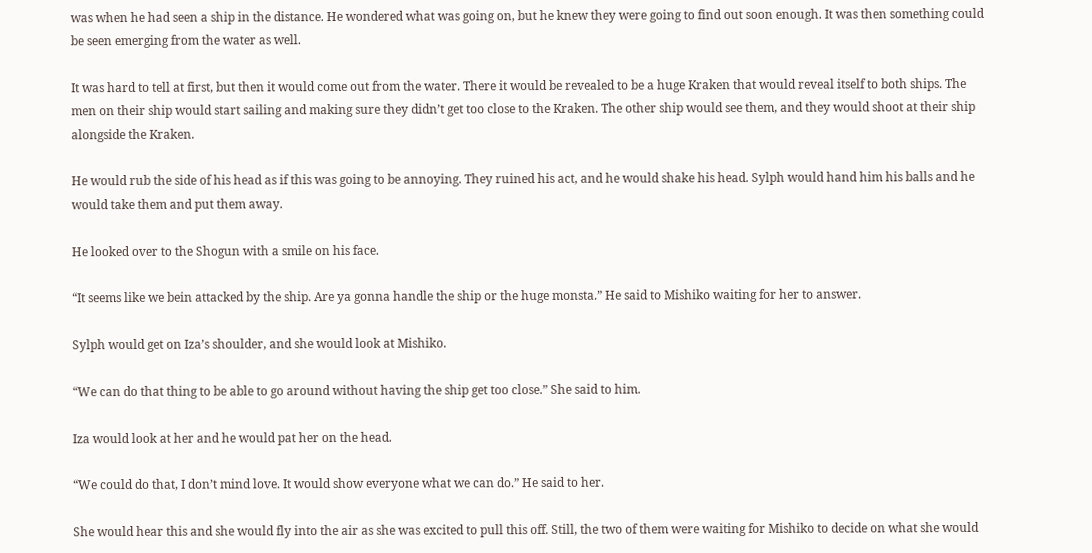was when he had seen a ship in the distance. He wondered what was going on, but he knew they were going to find out soon enough. It was then something could be seen emerging from the water as well.

It was hard to tell at first, but then it would come out from the water. There it would be revealed to be a huge Kraken that would reveal itself to both ships. The men on their ship would start sailing and making sure they didn’t get too close to the Kraken. The other ship would see them, and they would shoot at their ship alongside the Kraken.

He would rub the side of his head as if this was going to be annoying. They ruined his act, and he would shake his head. Sylph would hand him his balls and he would take them and put them away.

He looked over to the Shogun with a smile on his face.

“It seems like we bein attacked by the ship. Are ya gonna handle the ship or the huge monsta.” He said to Mishiko waiting for her to answer.

Sylph would get on Iza’s shoulder, and she would look at Mishiko.

“We can do that thing to be able to go around without having the ship get too close.” She said to him.

Iza would look at her and he would pat her on the head.

“We could do that, I don’t mind love. It would show everyone what we can do.” He said to her.

She would hear this and she would fly into the air as she was excited to pull this off. Still, the two of them were waiting for Mishiko to decide on what she would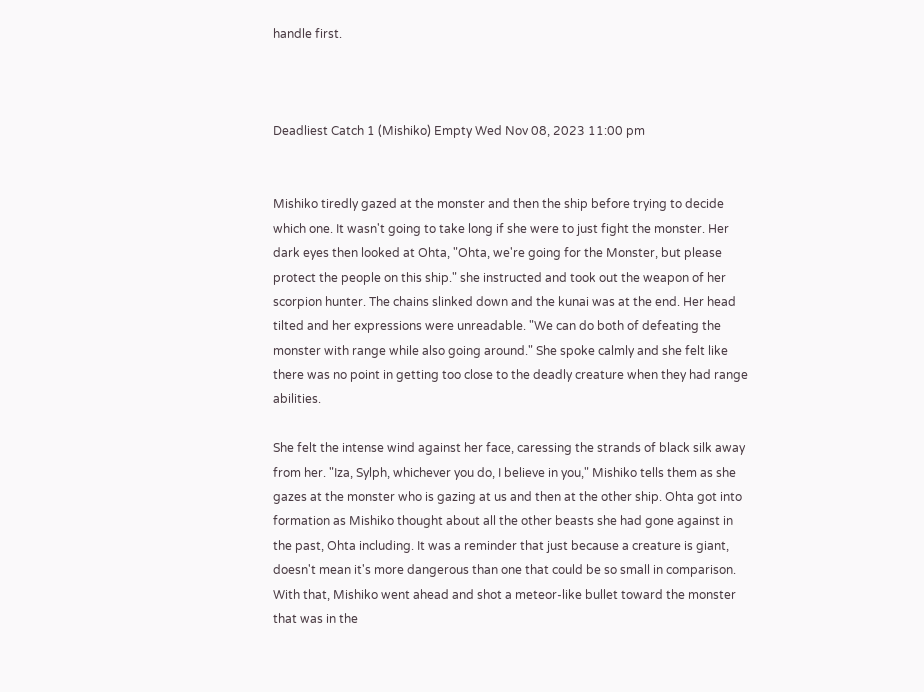handle first.



Deadliest Catch 1 (Mishiko) Empty Wed Nov 08, 2023 11:00 pm


Mishiko tiredly gazed at the monster and then the ship before trying to decide which one. It wasn't going to take long if she were to just fight the monster. Her dark eyes then looked at Ohta, "Ohta, we're going for the Monster, but please protect the people on this ship." she instructed and took out the weapon of her scorpion hunter. The chains slinked down and the kunai was at the end. Her head tilted and her expressions were unreadable. "We can do both of defeating the monster with range while also going around." She spoke calmly and she felt like there was no point in getting too close to the deadly creature when they had range abilities.

She felt the intense wind against her face, caressing the strands of black silk away from her. "Iza, Sylph, whichever you do, I believe in you," Mishiko tells them as she gazes at the monster who is gazing at us and then at the other ship. Ohta got into formation as Mishiko thought about all the other beasts she had gone against in the past, Ohta including. It was a reminder that just because a creature is giant, doesn't mean it's more dangerous than one that could be so small in comparison. With that, Mishiko went ahead and shot a meteor-like bullet toward the monster that was in the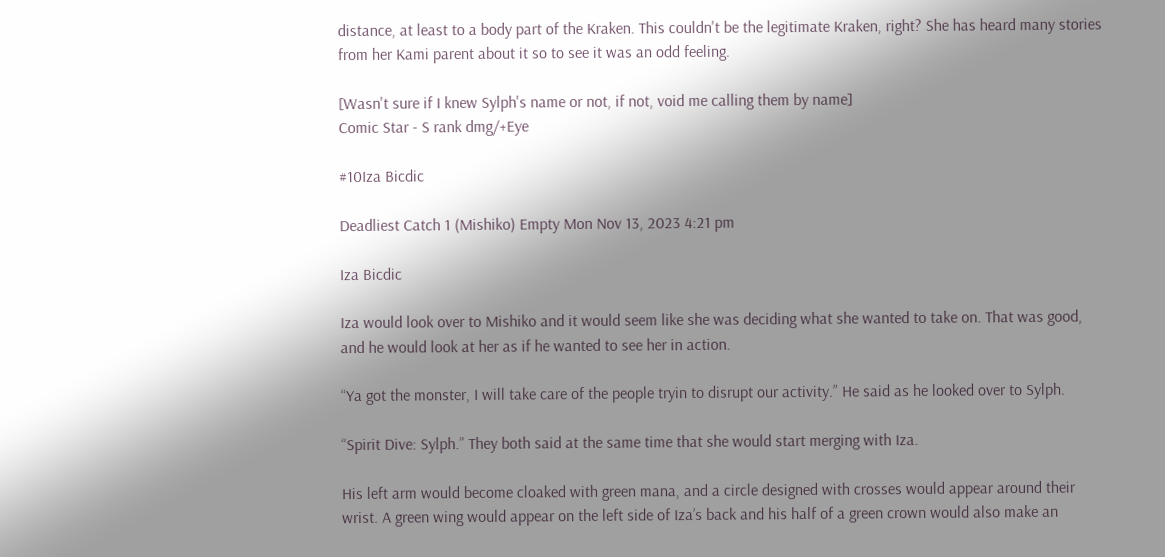distance, at least to a body part of the Kraken. This couldn't be the legitimate Kraken, right? She has heard many stories from her Kami parent about it so to see it was an odd feeling.

[Wasn't sure if I knew Sylph's name or not, if not, void me calling them by name]
Comic Star - S rank dmg/+Eye

#10Iza Bicdic

Deadliest Catch 1 (Mishiko) Empty Mon Nov 13, 2023 4:21 pm

Iza Bicdic

Iza would look over to Mishiko and it would seem like she was deciding what she wanted to take on. That was good, and he would look at her as if he wanted to see her in action.

“Ya got the monster, I will take care of the people tryin to disrupt our activity.” He said as he looked over to Sylph.

“Spirit Dive: Sylph.” They both said at the same time that she would start merging with Iza.

His left arm would become cloaked with green mana, and a circle designed with crosses would appear around their wrist. A green wing would appear on the left side of Iza’s back and his half of a green crown would also make an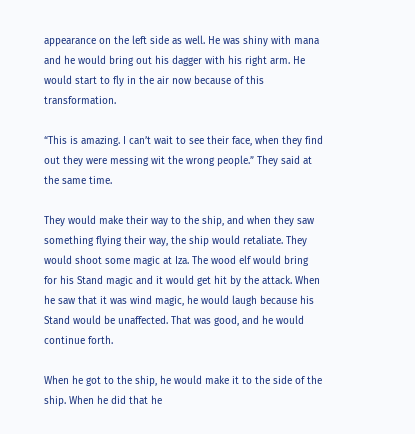appearance on the left side as well. He was shiny with mana and he would bring out his dagger with his right arm. He would start to fly in the air now because of this transformation.

“This is amazing. I can’t wait to see their face, when they find out they were messing wit the wrong people.” They said at the same time.

They would make their way to the ship, and when they saw something flying their way, the ship would retaliate. They would shoot some magic at Iza. The wood elf would bring for his Stand magic and it would get hit by the attack. When he saw that it was wind magic, he would laugh because his Stand would be unaffected. That was good, and he would continue forth.

When he got to the ship, he would make it to the side of the ship. When he did that he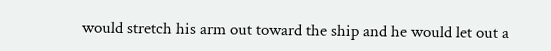would stretch his arm out toward the ship and he would let out a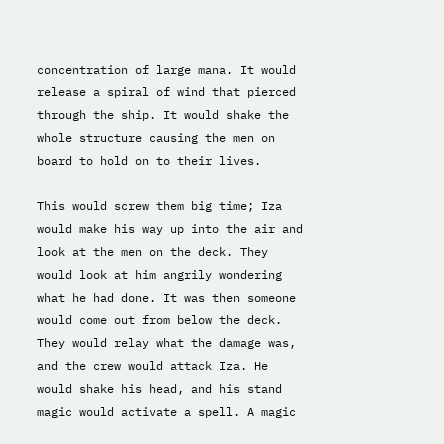concentration of large mana. It would release a spiral of wind that pierced through the ship. It would shake the whole structure causing the men on board to hold on to their lives.

This would screw them big time; Iza would make his way up into the air and look at the men on the deck. They would look at him angrily wondering what he had done. It was then someone would come out from below the deck. They would relay what the damage was, and the crew would attack Iza. He would shake his head, and his stand magic would activate a spell. A magic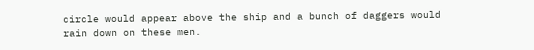circle would appear above the ship and a bunch of daggers would rain down on these men.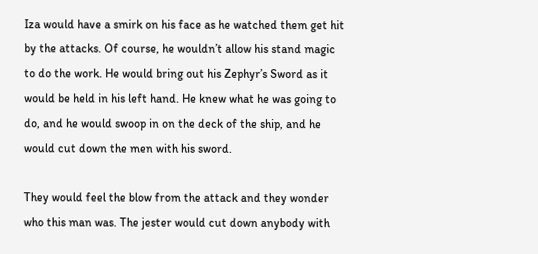Iza would have a smirk on his face as he watched them get hit by the attacks. Of course, he wouldn’t allow his stand magic to do the work. He would bring out his Zephyr’s Sword as it would be held in his left hand. He knew what he was going to do, and he would swoop in on the deck of the ship, and he would cut down the men with his sword.

They would feel the blow from the attack and they wonder who this man was. The jester would cut down anybody with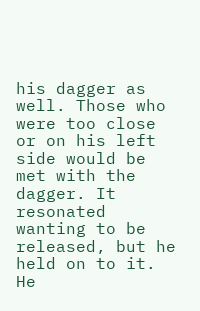his dagger as well. Those who were too close or on his left side would be met with the dagger. It resonated wanting to be released, but he held on to it. He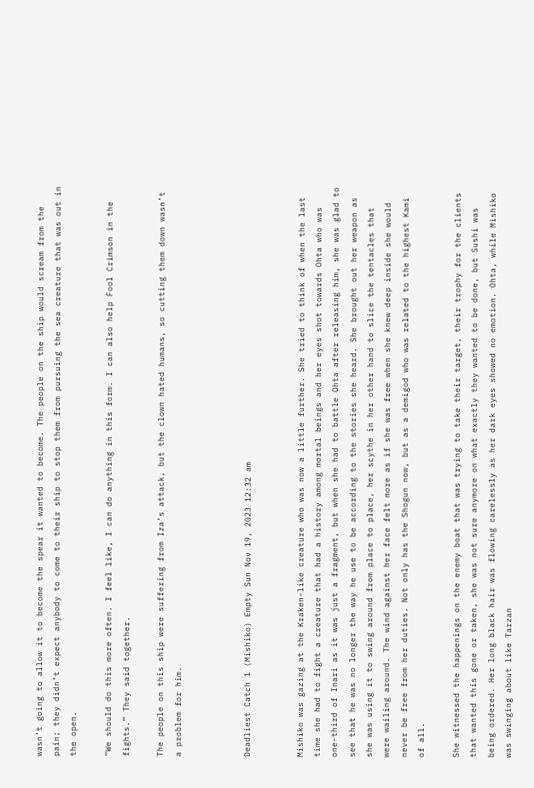wasn’t going to allow it to become the spear it wanted to become. The people on the ship would scream from the pain; they didn’t expect anybody to come to their ship to stop them from pursuing the sea creature that was out in the open.

“We should do this more often. I feel like, I can do anything in this form. I can also help Fool Crimson in the fights.” They said together.

The people on this ship were suffering from Iza’s attack, but the clown hated humans, so cutting them down wasn’t a problem for him.



Deadliest Catch 1 (Mishiko) Empty Sun Nov 19, 2023 12:32 am


Mishiko was gazing at the Kraken-like creature who was now a little further. She tried to think of when the last time she had to fight a creature that had a history among mortal beings and her eyes shot towards Ohta who was one-third of Inari as it was just a fragment, but when she had to battle Ohta after releasing him, she was glad to see that he was no longer the way he use to be according to the stories she heard. She brought out her weapon as she was using it to swing around from place to place, her scythe in her other hand to slice the tentacles that were wailing around. The wind against her face felt more as if she was free when she knew deep inside she would never be free from her duties. Not only has the Shogun now, but as a demigod who was related to the highest Kami of all.

She witnessed the happenings on the enemy boat that was trying to take their target, their trophy for the clients that wanted this gone or taken, she was not sure anymore on what exactly they wanted to be done, but Sushi was being ordered. Her long black hair was flowing carelessly as her dark eyes showed no emotion. Ohta, while Mishiko was swinging about like Tarzan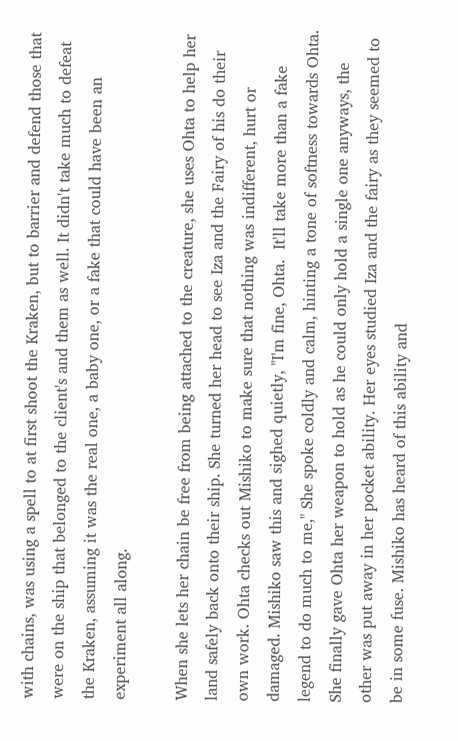with chains, was using a spell to at first shoot the Kraken, but to barrier and defend those that were on the ship that belonged to the client's and them as well. It didn't take much to defeat the Kraken, assuming it was the real one, a baby one, or a fake that could have been an experiment all along.

When she lets her chain be free from being attached to the creature, she uses Ohta to help her land safely back onto their ship. She turned her head to see Iza and the Fairy of his do their own work. Ohta checks out Mishiko to make sure that nothing was indifferent, hurt or damaged. Mishiko saw this and sighed quietly, "I'm fine, Ohta.  It'll take more than a fake legend to do much to me," She spoke coldly and calm, hinting a tone of softness towards Ohta. She finally gave Ohta her weapon to hold as he could only hold a single one anyways, the other was put away in her pocket ability. Her eyes studied Iza and the fairy as they seemed to be in some fuse. Mishiko has heard of this ability and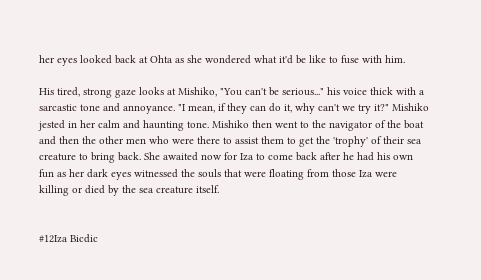her eyes looked back at Ohta as she wondered what it'd be like to fuse with him.

His tired, strong gaze looks at Mishiko, "You can't be serious..." his voice thick with a sarcastic tone and annoyance. "I mean, if they can do it, why can't we try it?" Mishiko jested in her calm and haunting tone. Mishiko then went to the navigator of the boat and then the other men who were there to assist them to get the 'trophy' of their sea creature to bring back. She awaited now for Iza to come back after he had his own fun as her dark eyes witnessed the souls that were floating from those Iza were killing or died by the sea creature itself.


#12Iza Bicdic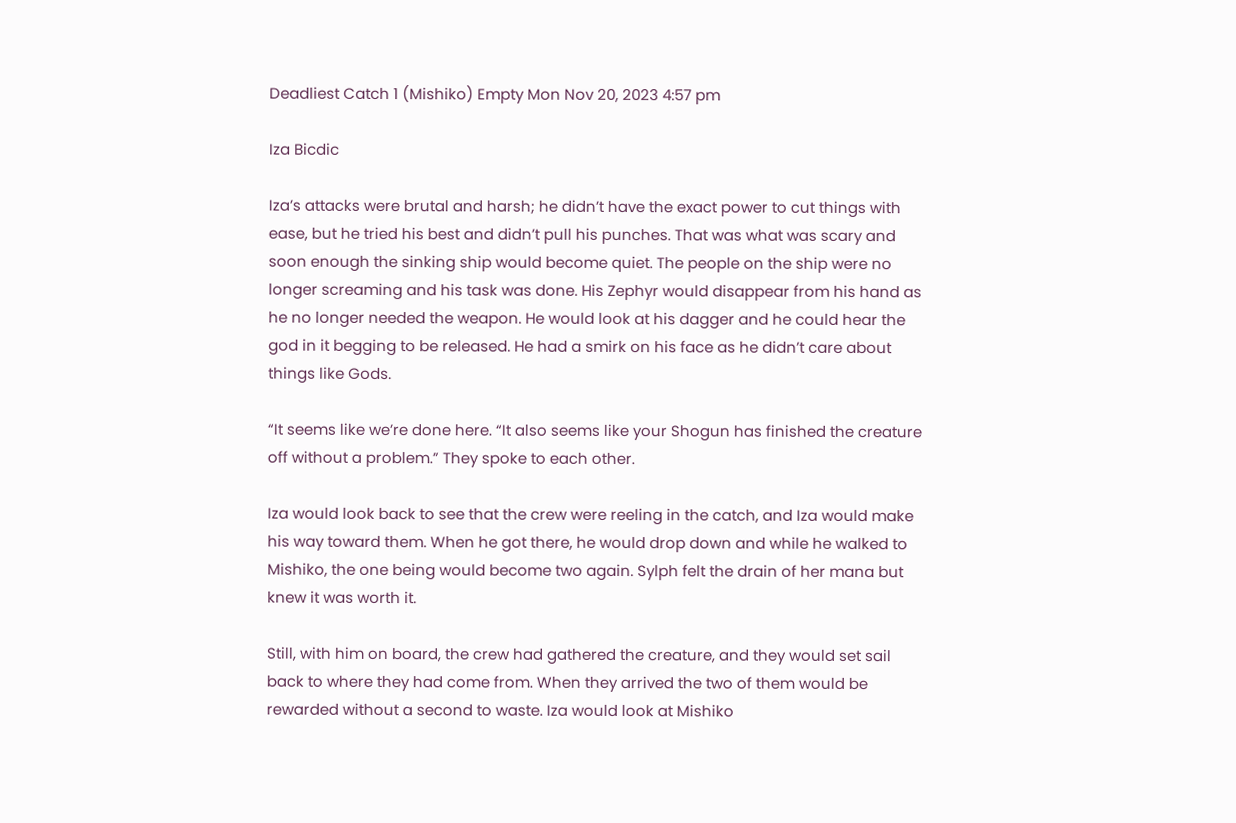Deadliest Catch 1 (Mishiko) Empty Mon Nov 20, 2023 4:57 pm

Iza Bicdic

Iza’s attacks were brutal and harsh; he didn’t have the exact power to cut things with ease, but he tried his best and didn’t pull his punches. That was what was scary and soon enough the sinking ship would become quiet. The people on the ship were no longer screaming and his task was done. His Zephyr would disappear from his hand as he no longer needed the weapon. He would look at his dagger and he could hear the god in it begging to be released. He had a smirk on his face as he didn’t care about things like Gods.

“It seems like we’re done here. “It also seems like your Shogun has finished the creature off without a problem.” They spoke to each other.

Iza would look back to see that the crew were reeling in the catch, and Iza would make his way toward them. When he got there, he would drop down and while he walked to Mishiko, the one being would become two again. Sylph felt the drain of her mana but knew it was worth it.

Still, with him on board, the crew had gathered the creature, and they would set sail back to where they had come from. When they arrived the two of them would be rewarded without a second to waste. Iza would look at Mishiko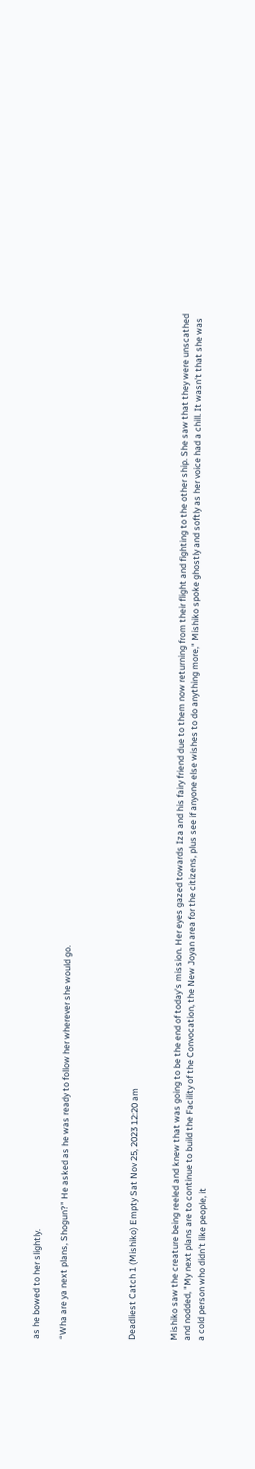as he bowed to her slightly.

“Wha are ya next plans, Shogun?” He asked as he was ready to follow her wherever she would go.




Deadliest Catch 1 (Mishiko) Empty Sat Nov 25, 2023 12:20 am


Mishiko saw the creature being reeled and knew that was going to be the end of today's mission. Her eyes gazed towards Iza and his fairy friend due to them now returning from their flight and fighting to the other ship. She saw that they were unscathed and nodded, "My next plans are to continue to build the Facility of the Convocation, the New Joyan area for the citizens, plus see if anyone else wishes to do anything more," Mishiko spoke ghostly and softly as her voice had a chill. It wasn't that she was a cold person who didn't like people, it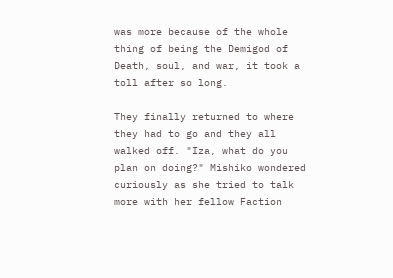was more because of the whole thing of being the Demigod of Death, soul, and war, it took a toll after so long.

They finally returned to where they had to go and they all walked off. "Iza, what do you plan on doing?" Mishiko wondered curiously as she tried to talk more with her fellow Faction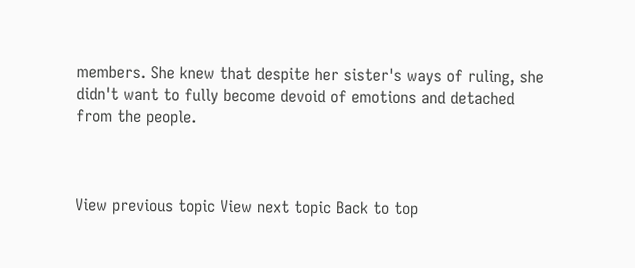members. She knew that despite her sister's ways of ruling, she didn't want to fully become devoid of emotions and detached from the people.



View previous topic View next topic Back to top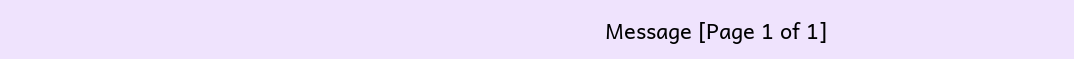Message [Page 1 of 1]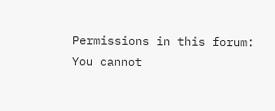Permissions in this forum:
You cannot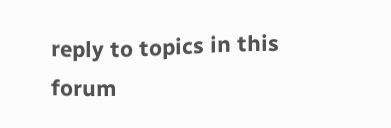reply to topics in this forum